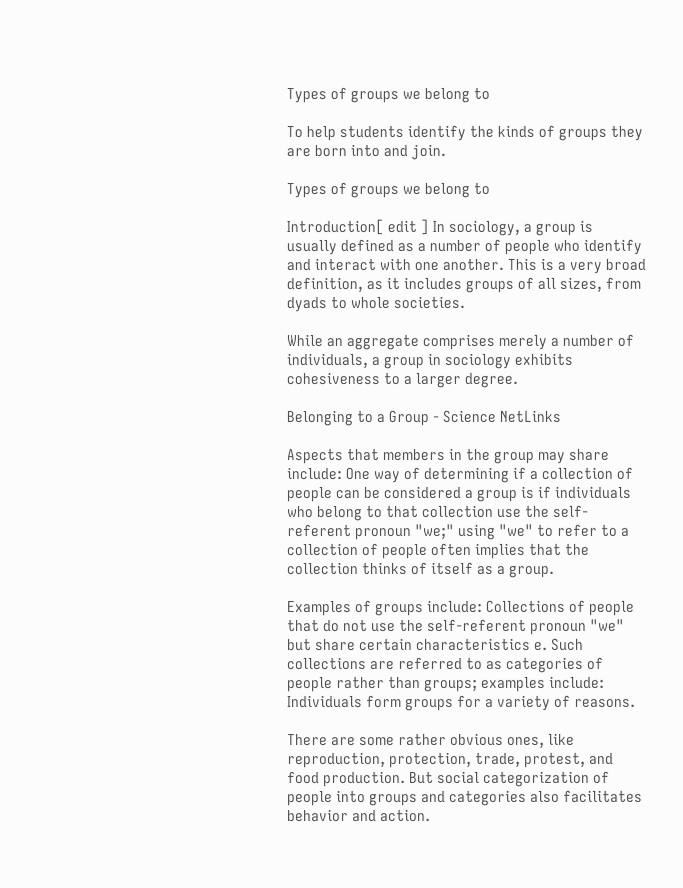Types of groups we belong to

To help students identify the kinds of groups they are born into and join.

Types of groups we belong to

Introduction[ edit ] In sociology, a group is usually defined as a number of people who identify and interact with one another. This is a very broad definition, as it includes groups of all sizes, from dyads to whole societies.

While an aggregate comprises merely a number of individuals, a group in sociology exhibits cohesiveness to a larger degree.

Belonging to a Group - Science NetLinks

Aspects that members in the group may share include: One way of determining if a collection of people can be considered a group is if individuals who belong to that collection use the self-referent pronoun "we;" using "we" to refer to a collection of people often implies that the collection thinks of itself as a group.

Examples of groups include: Collections of people that do not use the self-referent pronoun "we" but share certain characteristics e. Such collections are referred to as categories of people rather than groups; examples include: Individuals form groups for a variety of reasons.

There are some rather obvious ones, like reproduction, protection, trade, protest, and food production. But social categorization of people into groups and categories also facilitates behavior and action.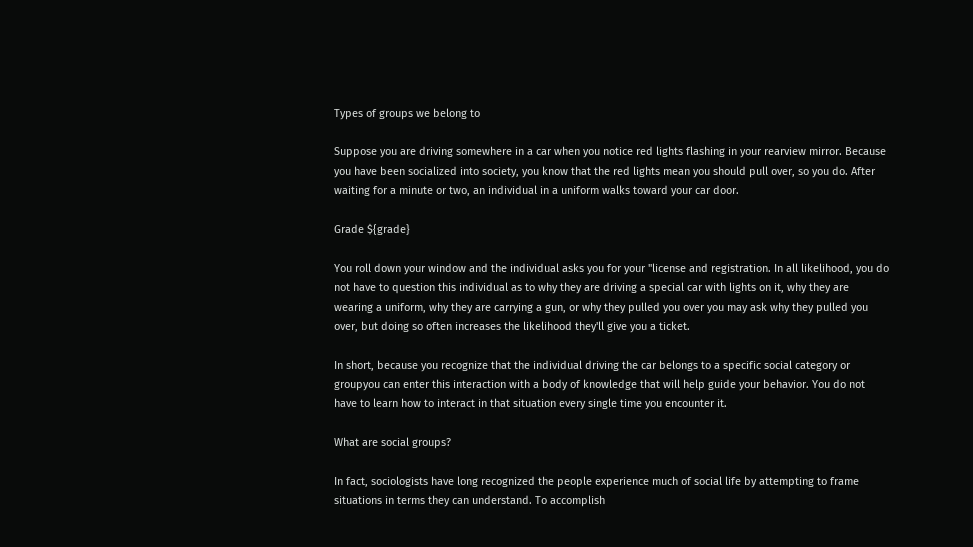Types of groups we belong to

Suppose you are driving somewhere in a car when you notice red lights flashing in your rearview mirror. Because you have been socialized into society, you know that the red lights mean you should pull over, so you do. After waiting for a minute or two, an individual in a uniform walks toward your car door.

Grade ${grade}

You roll down your window and the individual asks you for your "license and registration. In all likelihood, you do not have to question this individual as to why they are driving a special car with lights on it, why they are wearing a uniform, why they are carrying a gun, or why they pulled you over you may ask why they pulled you over, but doing so often increases the likelihood they'll give you a ticket.

In short, because you recognize that the individual driving the car belongs to a specific social category or groupyou can enter this interaction with a body of knowledge that will help guide your behavior. You do not have to learn how to interact in that situation every single time you encounter it.

What are social groups?

In fact, sociologists have long recognized the people experience much of social life by attempting to frame situations in terms they can understand. To accomplish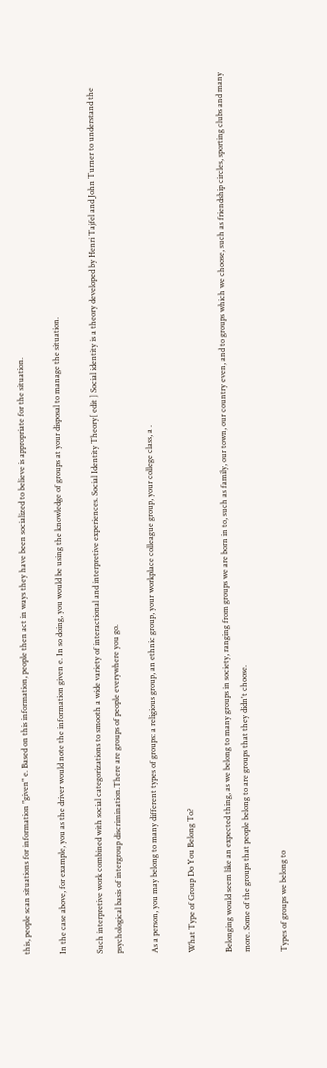this, people scan situations for information "given" e. Based on this information, people then act in ways they have been socialized to believe is appropriate for the situation.

In the case above, for example, you as the driver would note the information given e. In so doing, you would be using the knowledge of groups at your disposal to manage the situation.

Such interpretive work combined with social categorizations to smooth a wide variety of interactional and interpretive experiences. Social Identity Theory[ edit ] Social identity is a theory developed by Henri Tajfel and John Turner to understand the psychological basis of intergroup discrimination.There are groups of people everywhere you go.

As a person, you may belong to many different types of groups: a religious group, an ethnic group, your workplace colleague group, your college class, a .

What Type of Group Do You Belong To?

Belonging would seem like an expected thing, as we belong to many groups in society, ranging from groups we are born in to, such as family, our town, our country even, and to groups which we choose, such as friendship circles, sporting clubs and many more. Some of the groups that people belong to are groups that they didn't choose.

Types of groups we belong to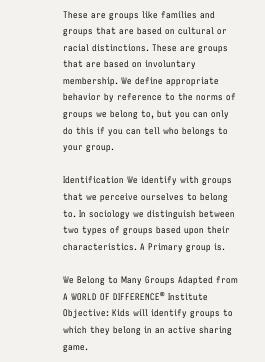These are groups like families and groups that are based on cultural or racial distinctions. These are groups that are based on involuntary membership. We define appropriate behavior by reference to the norms of groups we belong to, but you can only do this if you can tell who belongs to your group.

Identification We identify with groups that we perceive ourselves to belong to. In sociology we distinguish between two types of groups based upon their characteristics. A Primary group is.

We Belong to Many Groups Adapted from A WORLD OF DIFFERENCE® Institute Objective: Kids will identify groups to which they belong in an active sharing game.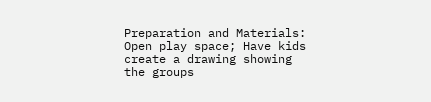Preparation and Materials: Open play space; Have kids create a drawing showing the groups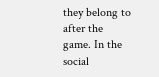they belong to after the game. In the social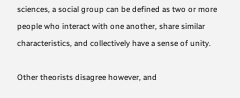sciences, a social group can be defined as two or more people who interact with one another, share similar characteristics, and collectively have a sense of unity.

Other theorists disagree however, and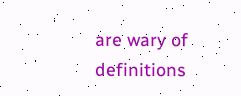are wary of definitions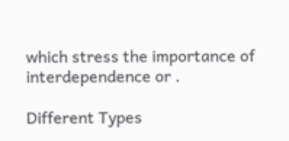which stress the importance of interdependence or .

Different Types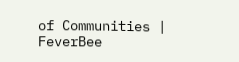of Communities | FeverBee